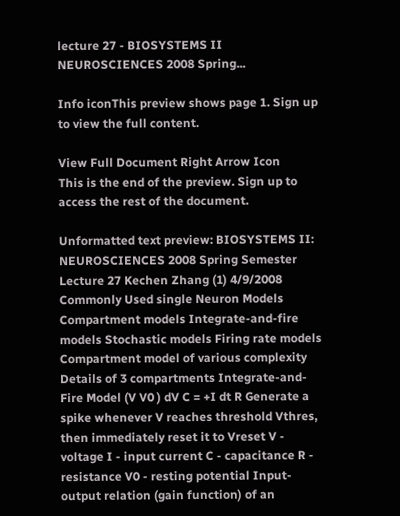lecture 27 - BIOSYSTEMS II NEUROSCIENCES 2008 Spring...

Info iconThis preview shows page 1. Sign up to view the full content.

View Full Document Right Arrow Icon
This is the end of the preview. Sign up to access the rest of the document.

Unformatted text preview: BIOSYSTEMS II: NEUROSCIENCES 2008 Spring Semester Lecture 27 Kechen Zhang (1) 4/9/2008 Commonly Used single Neuron Models Compartment models Integrate-and-fire models Stochastic models Firing rate models Compartment model of various complexity Details of 3 compartments Integrate-and-Fire Model (V V0 ) dV C = +I dt R Generate a spike whenever V reaches threshold Vthres, then immediately reset it to Vreset V - voltage I - input current C - capacitance R - resistance V0 - resting potential Input-output relation (gain function) of an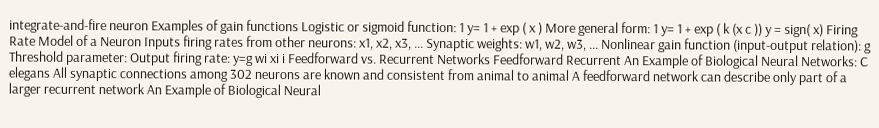integrate-and-fire neuron Examples of gain functions Logistic or sigmoid function: 1 y= 1 + exp ( x ) More general form: 1 y= 1 + exp ( k (x c )) y = sign( x) Firing Rate Model of a Neuron Inputs firing rates from other neurons: x1, x2, x3, ... Synaptic weights: w1, w2, w3, ... Nonlinear gain function (input-output relation): g Threshold parameter: Output firing rate: y=g wi xi i Feedforward vs. Recurrent Networks Feedforward Recurrent An Example of Biological Neural Networks: C elegans All synaptic connections among 302 neurons are known and consistent from animal to animal A feedforward network can describe only part of a larger recurrent network An Example of Biological Neural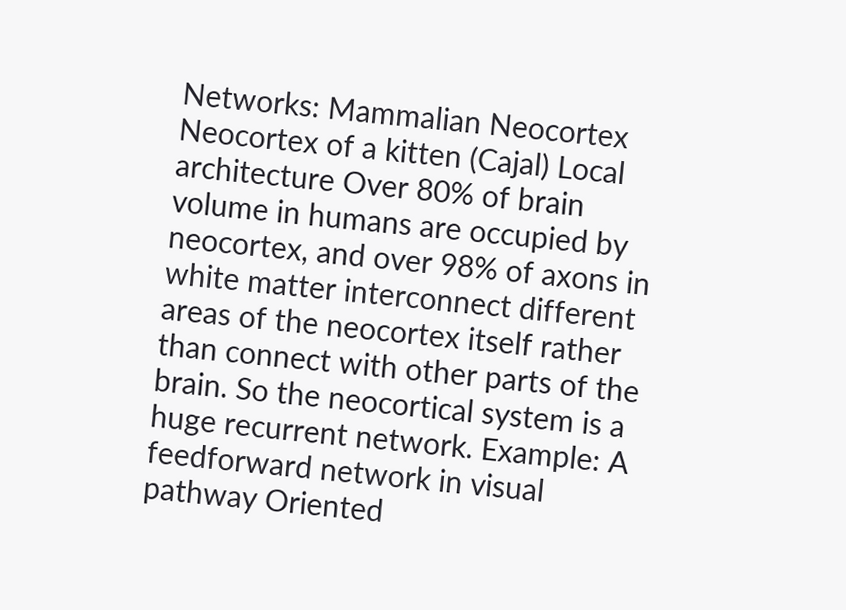Networks: Mammalian Neocortex Neocortex of a kitten (Cajal) Local architecture Over 80% of brain volume in humans are occupied by neocortex, and over 98% of axons in white matter interconnect different areas of the neocortex itself rather than connect with other parts of the brain. So the neocortical system is a huge recurrent network. Example: A feedforward network in visual pathway Oriented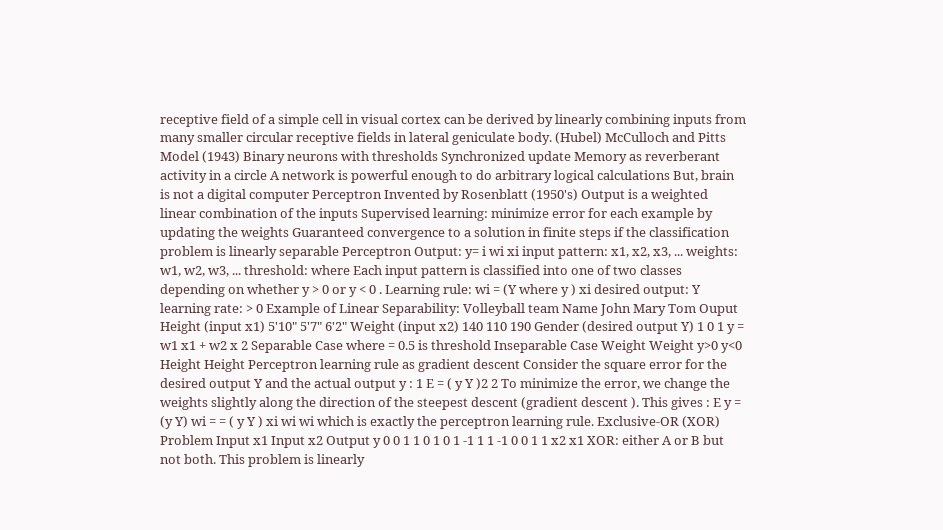receptive field of a simple cell in visual cortex can be derived by linearly combining inputs from many smaller circular receptive fields in lateral geniculate body. (Hubel) McCulloch and Pitts Model (1943) Binary neurons with thresholds Synchronized update Memory as reverberant activity in a circle A network is powerful enough to do arbitrary logical calculations But, brain is not a digital computer Perceptron Invented by Rosenblatt (1950's) Output is a weighted linear combination of the inputs Supervised learning: minimize error for each example by updating the weights Guaranteed convergence to a solution in finite steps if the classification problem is linearly separable Perceptron Output: y= i wi xi input pattern: x1, x2, x3, ... weights: w1, w2, w3, ... threshold: where Each input pattern is classified into one of two classes depending on whether y > 0 or y < 0 . Learning rule: wi = (Y where y ) xi desired output: Y learning rate: > 0 Example of Linear Separability: Volleyball team Name John Mary Tom Ouput Height (input x1) 5'10" 5'7" 6'2" Weight (input x2) 140 110 190 Gender (desired output Y) 1 0 1 y = w1 x1 + w2 x 2 Separable Case where = 0.5 is threshold Inseparable Case Weight Weight y>0 y<0 Height Height Perceptron learning rule as gradient descent Consider the square error for the desired output Y and the actual output y : 1 E = ( y Y )2 2 To minimize the error, we change the weights slightly along the direction of the steepest descent (gradient descent ). This gives : E y = (y Y) wi = = ( y Y ) xi wi wi which is exactly the perceptron learning rule. Exclusive-OR (XOR) Problem Input x1 Input x2 Output y 0 0 1 1 0 1 0 1 -1 1 1 -1 0 0 1 1 x2 x1 XOR: either A or B but not both. This problem is linearly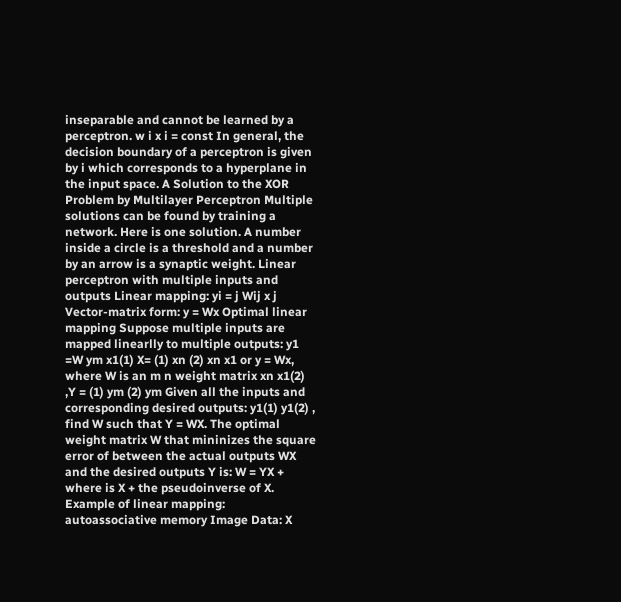inseparable and cannot be learned by a perceptron. w i x i = const In general, the decision boundary of a perceptron is given by i which corresponds to a hyperplane in the input space. A Solution to the XOR Problem by Multilayer Perceptron Multiple solutions can be found by training a network. Here is one solution. A number inside a circle is a threshold and a number by an arrow is a synaptic weight. Linear perceptron with multiple inputs and outputs Linear mapping: yi = j Wij x j Vector-matrix form: y = Wx Optimal linear mapping Suppose multiple inputs are mapped linearlly to multiple outputs: y1 =W ym x1(1) X= (1) xn (2) xn x1 or y = Wx, where W is an m n weight matrix xn x1(2) ,Y = (1) ym (2) ym Given all the inputs and corresponding desired outputs: y1(1) y1(2) , find W such that Y = WX. The optimal weight matrix W that mininizes the square error of between the actual outputs WX and the desired outputs Y is: W = YX + where is X + the pseudoinverse of X. Example of linear mapping: autoassociative memory Image Data: X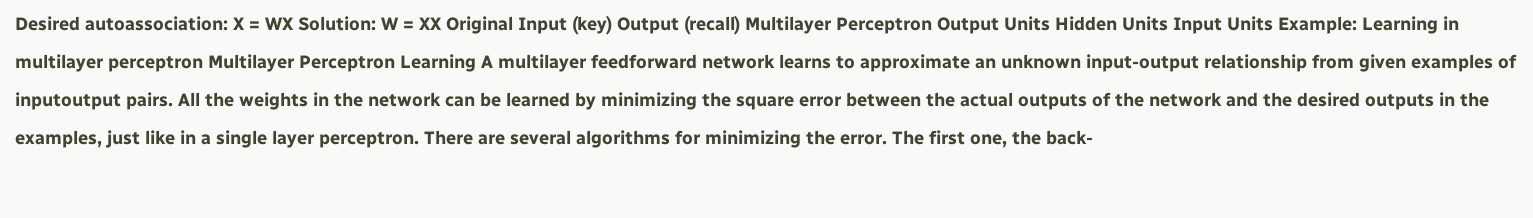Desired autoassociation: X = WX Solution: W = XX Original Input (key) Output (recall) Multilayer Perceptron Output Units Hidden Units Input Units Example: Learning in multilayer perceptron Multilayer Perceptron Learning A multilayer feedforward network learns to approximate an unknown input-output relationship from given examples of inputoutput pairs. All the weights in the network can be learned by minimizing the square error between the actual outputs of the network and the desired outputs in the examples, just like in a single layer perceptron. There are several algorithms for minimizing the error. The first one, the back-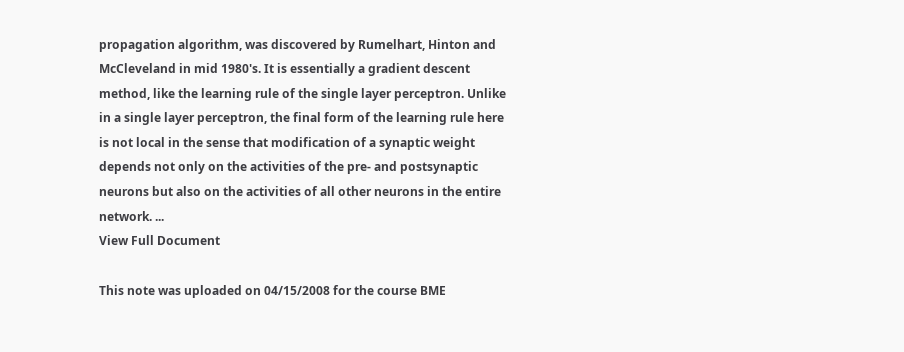propagation algorithm, was discovered by Rumelhart, Hinton and McCleveland in mid 1980's. It is essentially a gradient descent method, like the learning rule of the single layer perceptron. Unlike in a single layer perceptron, the final form of the learning rule here is not local in the sense that modification of a synaptic weight depends not only on the activities of the pre- and postsynaptic neurons but also on the activities of all other neurons in the entire network. ...
View Full Document

This note was uploaded on 04/15/2008 for the course BME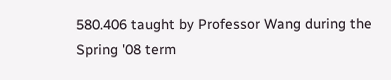580.406 taught by Professor Wang during the Spring '08 term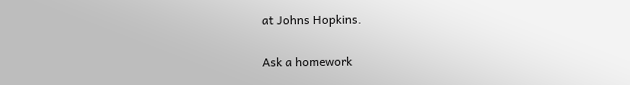at Johns Hopkins.

Ask a homework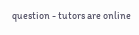question - tutors are online